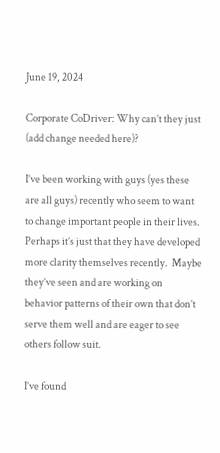June 19, 2024

Corporate CoDriver: Why can’t they just (add change needed here)?

I’ve been working with guys (yes these are all guys) recently who seem to want to change important people in their lives.  Perhaps it’s just that they have developed more clarity themselves recently.  Maybe they’ve seen and are working on behavior patterns of their own that don’t serve them well and are eager to see others follow suit.

I’ve found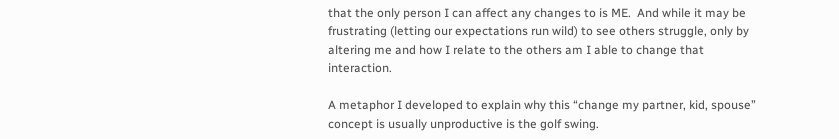that the only person I can affect any changes to is ME.  And while it may be frustrating (letting our expectations run wild) to see others struggle, only by altering me and how I relate to the others am I able to change that interaction.

A metaphor I developed to explain why this “change my partner, kid, spouse” concept is usually unproductive is the golf swing.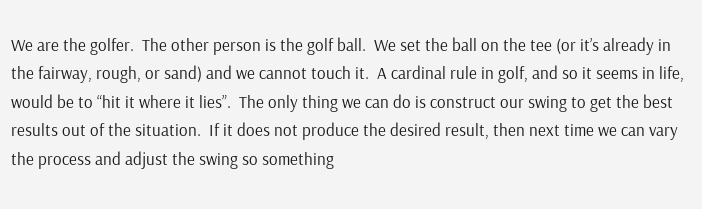We are the golfer.  The other person is the golf ball.  We set the ball on the tee (or it’s already in the fairway, rough, or sand) and we cannot touch it.  A cardinal rule in golf, and so it seems in life, would be to “hit it where it lies”.  The only thing we can do is construct our swing to get the best results out of the situation.  If it does not produce the desired result, then next time we can vary the process and adjust the swing so something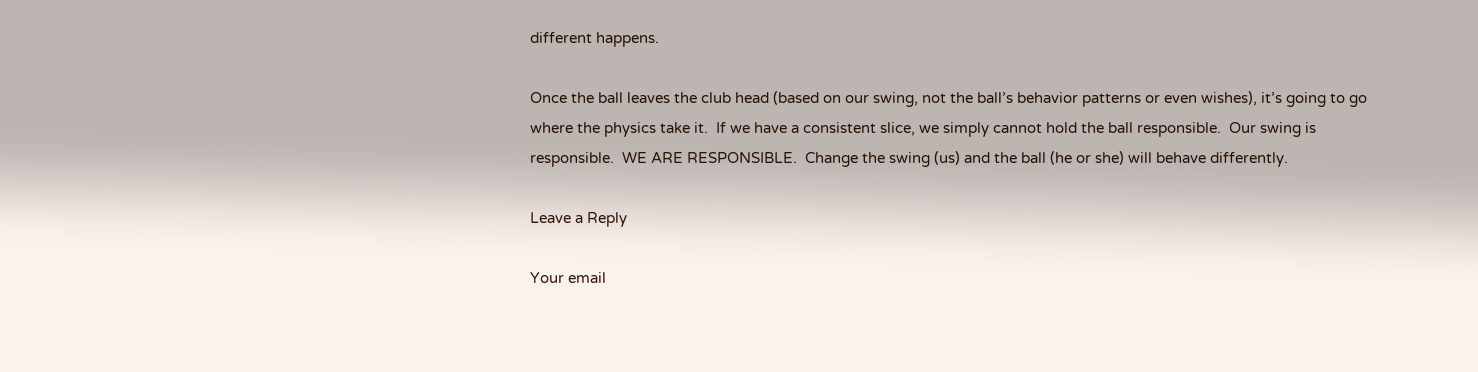different happens.

Once the ball leaves the club head (based on our swing, not the ball’s behavior patterns or even wishes), it’s going to go where the physics take it.  If we have a consistent slice, we simply cannot hold the ball responsible.  Our swing is responsible.  WE ARE RESPONSIBLE.  Change the swing (us) and the ball (he or she) will behave differently.

Leave a Reply

Your email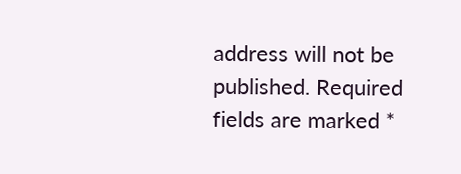address will not be published. Required fields are marked *